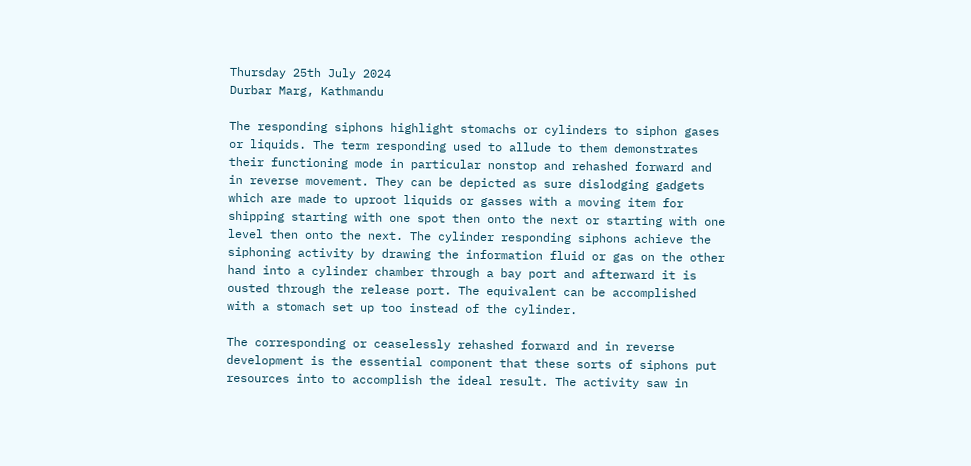Thursday 25th July 2024
Durbar Marg, Kathmandu

The responding siphons highlight stomachs or cylinders to siphon gases or liquids. The term responding used to allude to them demonstrates their functioning mode in particular nonstop and rehashed forward and in reverse movement. They can be depicted as sure dislodging gadgets which are made to uproot liquids or gasses with a moving item for shipping starting with one spot then onto the next or starting with one level then onto the next. The cylinder responding siphons achieve the siphoning activity by drawing the information fluid or gas on the other hand into a cylinder chamber through a bay port and afterward it is ousted through the release port. The equivalent can be accomplished with a stomach set up too instead of the cylinder.

The corresponding or ceaselessly rehashed forward and in reverse development is the essential component that these sorts of siphons put resources into to accomplish the ideal result. The activity saw in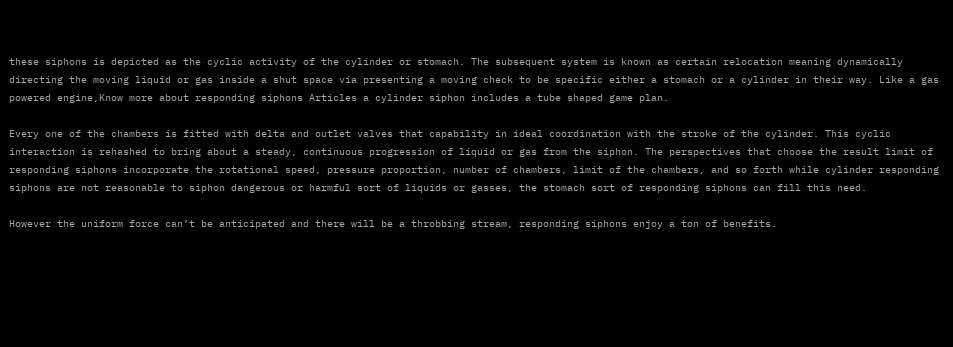these siphons is depicted as the cyclic activity of the cylinder or stomach. The subsequent system is known as certain relocation meaning dynamically directing the moving liquid or gas inside a shut space via presenting a moving check to be specific either a stomach or a cylinder in their way. Like a gas powered engine,Know more about responding siphons Articles a cylinder siphon includes a tube shaped game plan.

Every one of the chambers is fitted with delta and outlet valves that capability in ideal coordination with the stroke of the cylinder. This cyclic interaction is rehashed to bring about a steady, continuous progression of liquid or gas from the siphon. The perspectives that choose the result limit of responding siphons incorporate the rotational speed, pressure proportion, number of chambers, limit of the chambers, and so forth while cylinder responding siphons are not reasonable to siphon dangerous or harmful sort of liquids or gasses, the stomach sort of responding siphons can fill this need.

However the uniform force can’t be anticipated and there will be a throbbing stream, responding siphons enjoy a ton of benefits.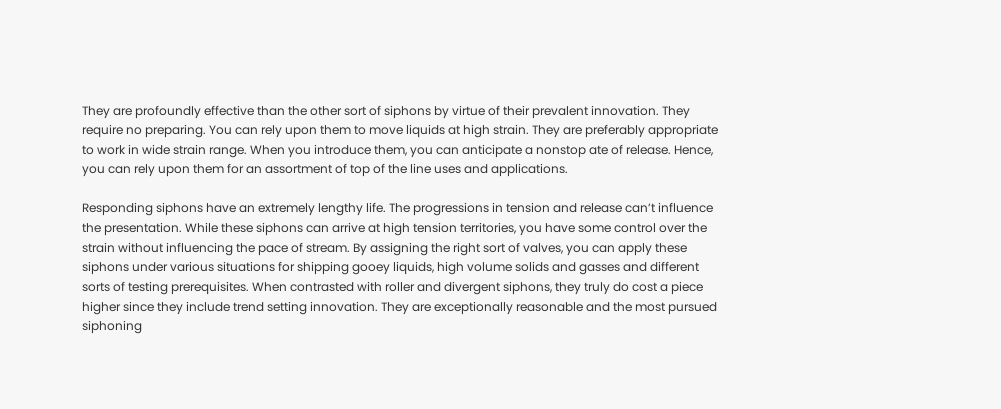They are profoundly effective than the other sort of siphons by virtue of their prevalent innovation. They require no preparing. You can rely upon them to move liquids at high strain. They are preferably appropriate to work in wide strain range. When you introduce them, you can anticipate a nonstop ate of release. Hence, you can rely upon them for an assortment of top of the line uses and applications.

Responding siphons have an extremely lengthy life. The progressions in tension and release can’t influence the presentation. While these siphons can arrive at high tension territories, you have some control over the strain without influencing the pace of stream. By assigning the right sort of valves, you can apply these siphons under various situations for shipping gooey liquids, high volume solids and gasses and different sorts of testing prerequisites. When contrasted with roller and divergent siphons, they truly do cost a piece higher since they include trend setting innovation. They are exceptionally reasonable and the most pursued siphoning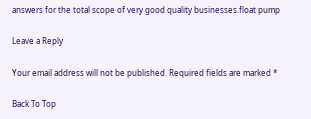answers for the total scope of very good quality businesses.float pump

Leave a Reply

Your email address will not be published. Required fields are marked *

Back To Top